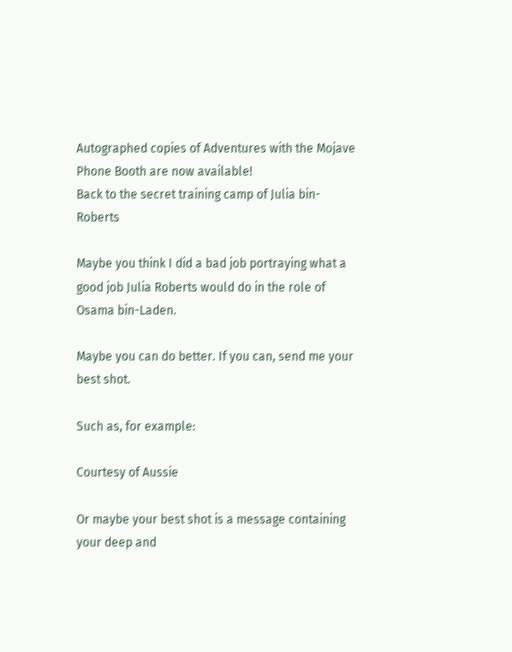Autographed copies of Adventures with the Mojave Phone Booth are now available!
Back to the secret training camp of Julia bin-Roberts

Maybe you think I did a bad job portraying what a good job Julia Roberts would do in the role of Osama bin-Laden.

Maybe you can do better. If you can, send me your best shot.

Such as, for example:

Courtesy of Aussie

Or maybe your best shot is a message containing your deep and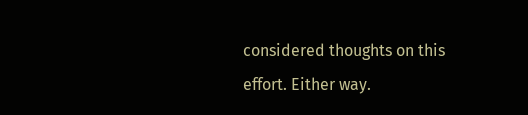considered thoughts on this effort. Either way.